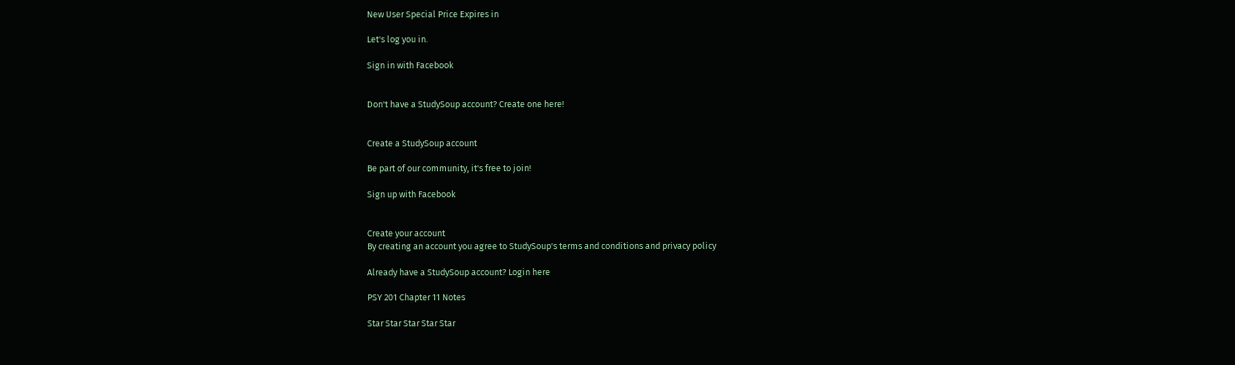New User Special Price Expires in

Let's log you in.

Sign in with Facebook


Don't have a StudySoup account? Create one here!


Create a StudySoup account

Be part of our community, it's free to join!

Sign up with Facebook


Create your account
By creating an account you agree to StudySoup's terms and conditions and privacy policy

Already have a StudySoup account? Login here

PSY 201 Chapter 11 Notes

Star Star Star Star Star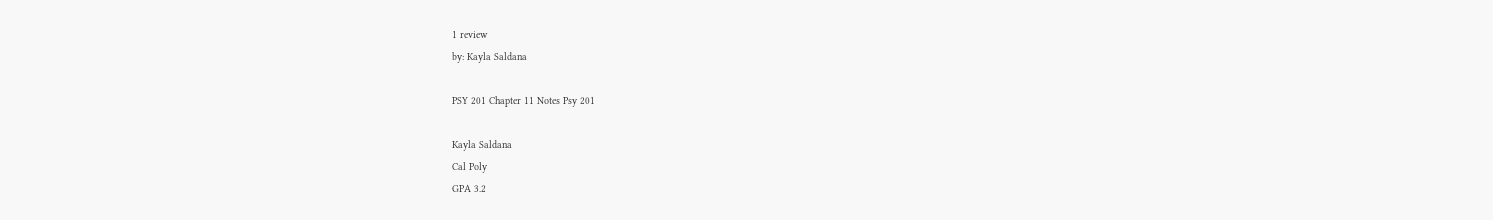1 review
by: Kayla Saldana

PSY 201 Chapter 11 Notes Psy 201

Kayla Saldana
Cal Poly
GPA 3.2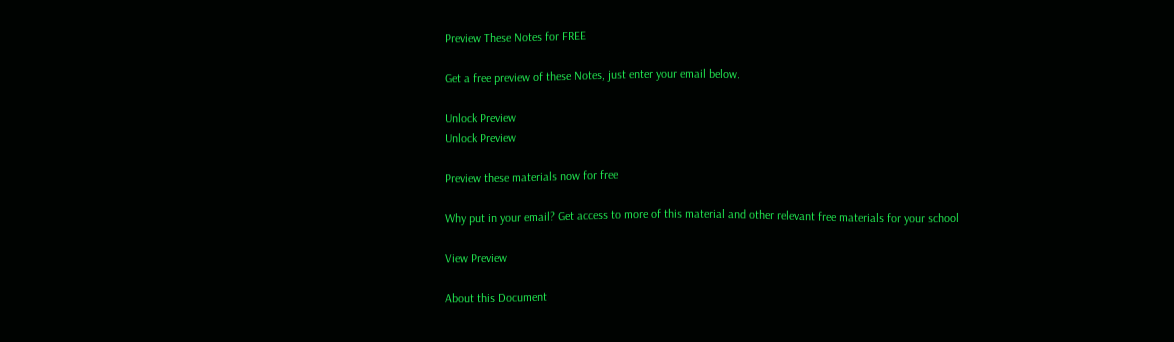Preview These Notes for FREE

Get a free preview of these Notes, just enter your email below.

Unlock Preview
Unlock Preview

Preview these materials now for free

Why put in your email? Get access to more of this material and other relevant free materials for your school

View Preview

About this Document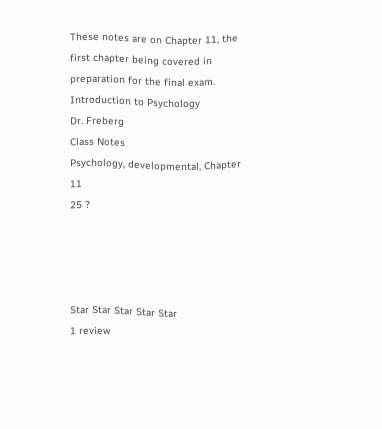These notes are on Chapter 11, the first chapter being covered in preparation for the final exam.
Introduction to Psychology
Dr. Freberg
Class Notes
Psychology, developmental, Chapter 11
25 ?




Star Star Star Star Star
1 review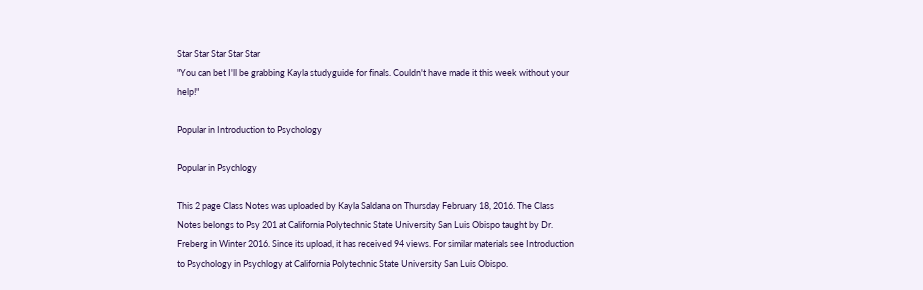Star Star Star Star Star
"You can bet I'll be grabbing Kayla studyguide for finals. Couldn't have made it this week without your help!"

Popular in Introduction to Psychology

Popular in Psychlogy

This 2 page Class Notes was uploaded by Kayla Saldana on Thursday February 18, 2016. The Class Notes belongs to Psy 201 at California Polytechnic State University San Luis Obispo taught by Dr. Freberg in Winter 2016. Since its upload, it has received 94 views. For similar materials see Introduction to Psychology in Psychlogy at California Polytechnic State University San Luis Obispo.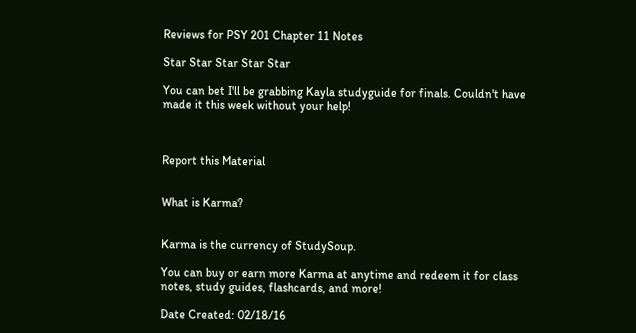Reviews for PSY 201 Chapter 11 Notes

Star Star Star Star Star

You can bet I'll be grabbing Kayla studyguide for finals. Couldn't have made it this week without your help!



Report this Material


What is Karma?


Karma is the currency of StudySoup.

You can buy or earn more Karma at anytime and redeem it for class notes, study guides, flashcards, and more!

Date Created: 02/18/16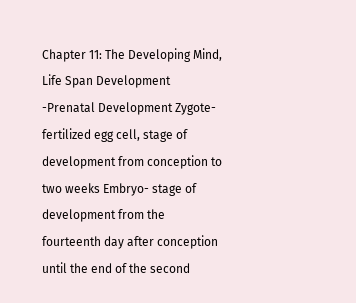Chapter 11: The Developing Mind, Life Span Development -Prenatal Development Zygote- fertilized egg cell, stage of development from conception to two weeks Embryo- stage of development from the fourteenth day after conception until the end of the second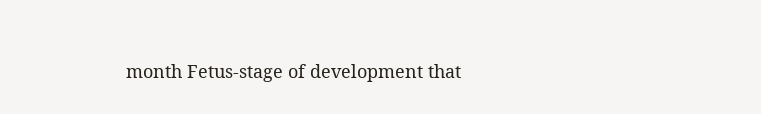month Fetus-stage of development that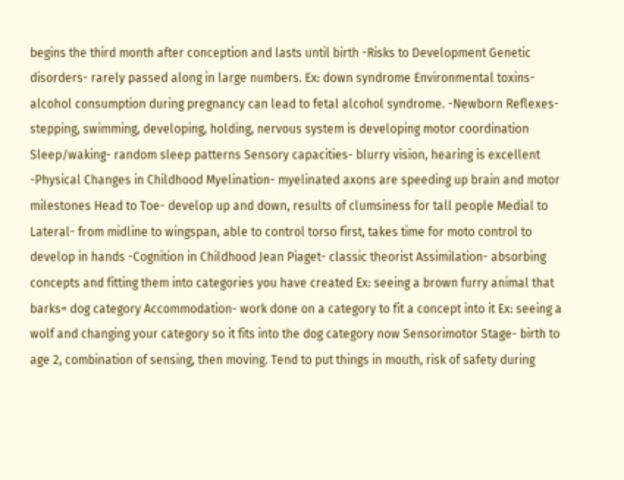begins the third month after conception and lasts until birth -Risks to Development Genetic disorders- rarely passed along in large numbers. Ex: down syndrome Environmental toxins- alcohol consumption during pregnancy can lead to fetal alcohol syndrome. -Newborn Reflexes- stepping, swimming, developing, holding, nervous system is developing motor coordination Sleep/waking- random sleep patterns Sensory capacities- blurry vision, hearing is excellent -Physical Changes in Childhood Myelination- myelinated axons are speeding up brain and motor milestones Head to Toe- develop up and down, results of clumsiness for tall people Medial to Lateral- from midline to wingspan, able to control torso first, takes time for moto control to develop in hands -Cognition in Childhood Jean Piaget- classic theorist Assimilation- absorbing concepts and fitting them into categories you have created Ex: seeing a brown furry animal that barks= dog category Accommodation- work done on a category to fit a concept into it Ex: seeing a wolf and changing your category so it fits into the dog category now Sensorimotor Stage- birth to age 2, combination of sensing, then moving. Tend to put things in mouth, risk of safety during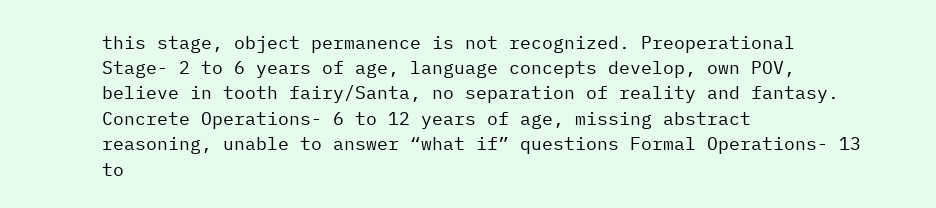this stage, object permanence is not recognized. Preoperational Stage- 2 to 6 years of age, language concepts develop, own POV, believe in tooth fairy/Santa, no separation of reality and fantasy. Concrete Operations- 6 to 12 years of age, missing abstract reasoning, unable to answer “what if” questions Formal Operations- 13 to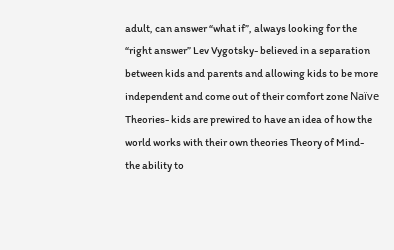adult, can answer “what if”, always looking for the “right answer” Lev Vygotsky- believed in a separation between kids and parents and allowing kids to be more independent and come out of their comfort zone Naïve Theories- kids are prewired to have an idea of how the world works with their own theories Theory of Mind- the ability to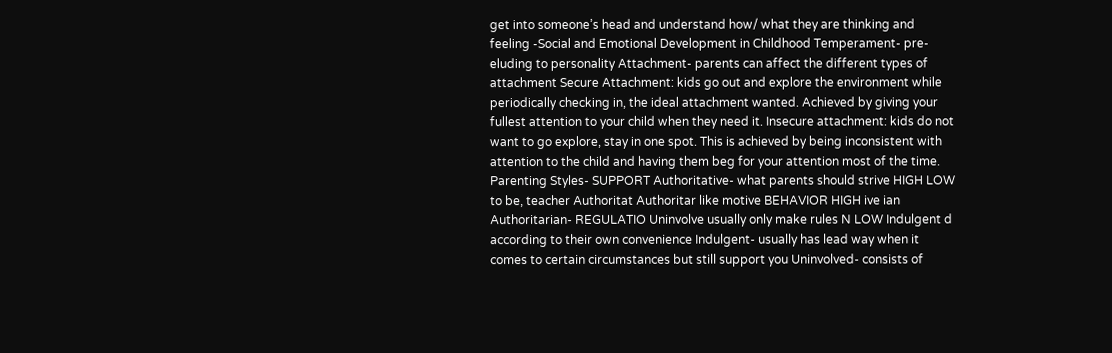get into someone’s head and understand how/ what they are thinking and feeling -Social and Emotional Development in Childhood Temperament- pre-eluding to personality Attachment- parents can affect the different types of attachment Secure Attachment: kids go out and explore the environment while periodically checking in, the ideal attachment wanted. Achieved by giving your fullest attention to your child when they need it. Insecure attachment: kids do not want to go explore, stay in one spot. This is achieved by being inconsistent with attention to the child and having them beg for your attention most of the time. Parenting Styles- SUPPORT Authoritative- what parents should strive HIGH LOW to be, teacher Authoritat Authoritar like motive BEHAVIOR HIGH ive ian Authoritarian- REGULATIO Uninvolve usually only make rules N LOW Indulgent d according to their own convenience Indulgent- usually has lead way when it comes to certain circumstances but still support you Uninvolved- consists of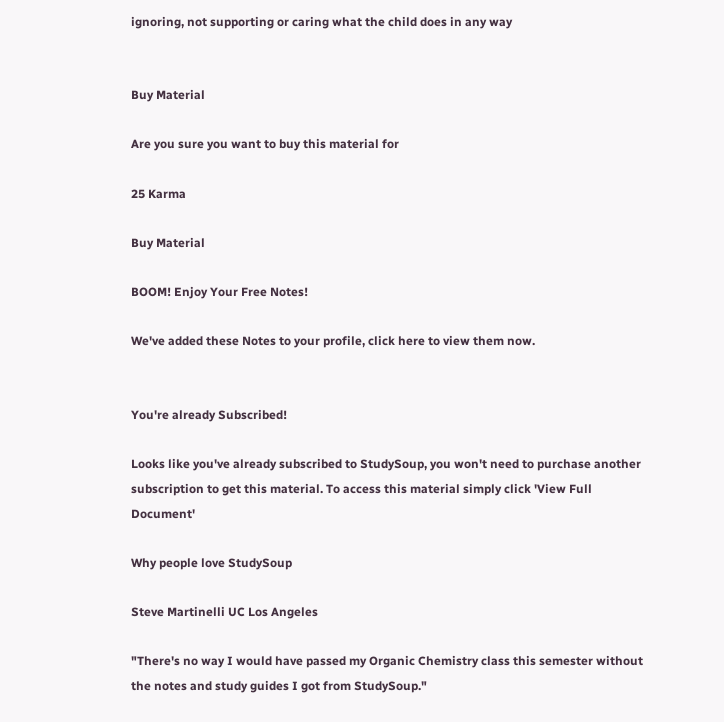ignoring, not supporting or caring what the child does in any way


Buy Material

Are you sure you want to buy this material for

25 Karma

Buy Material

BOOM! Enjoy Your Free Notes!

We've added these Notes to your profile, click here to view them now.


You're already Subscribed!

Looks like you've already subscribed to StudySoup, you won't need to purchase another subscription to get this material. To access this material simply click 'View Full Document'

Why people love StudySoup

Steve Martinelli UC Los Angeles

"There's no way I would have passed my Organic Chemistry class this semester without the notes and study guides I got from StudySoup."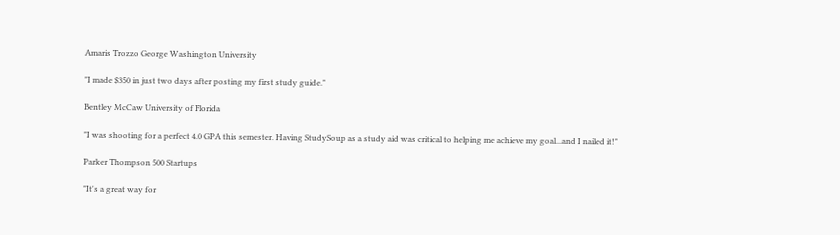Amaris Trozzo George Washington University

"I made $350 in just two days after posting my first study guide."

Bentley McCaw University of Florida

"I was shooting for a perfect 4.0 GPA this semester. Having StudySoup as a study aid was critical to helping me achieve my goal...and I nailed it!"

Parker Thompson 500 Startups

"It's a great way for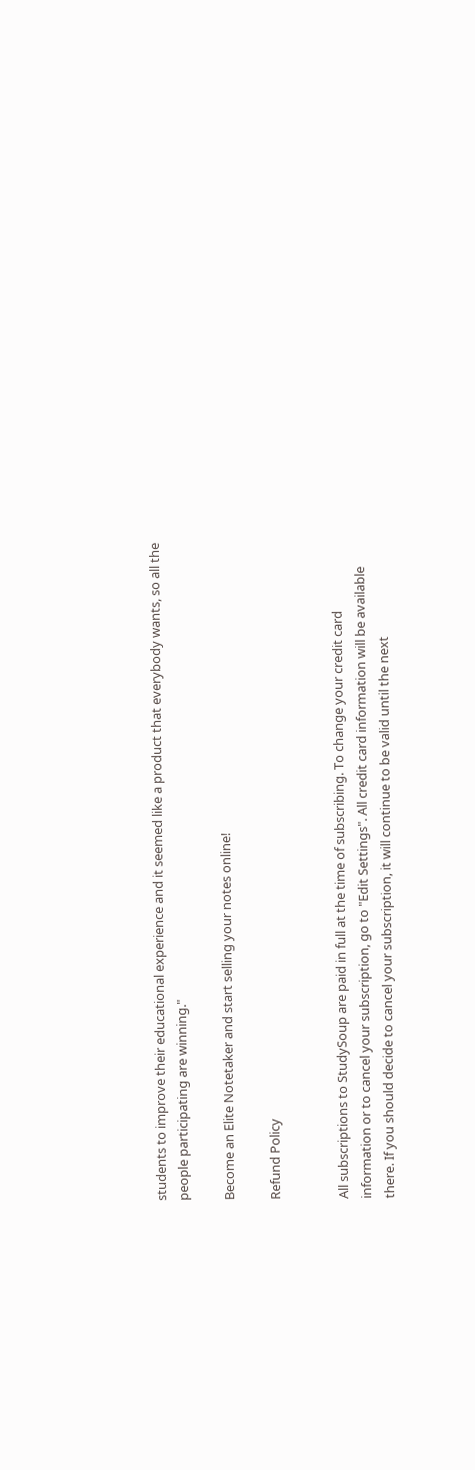students to improve their educational experience and it seemed like a product that everybody wants, so all the people participating are winning."

Become an Elite Notetaker and start selling your notes online!

Refund Policy


All subscriptions to StudySoup are paid in full at the time of subscribing. To change your credit card information or to cancel your subscription, go to "Edit Settings". All credit card information will be available there. If you should decide to cancel your subscription, it will continue to be valid until the next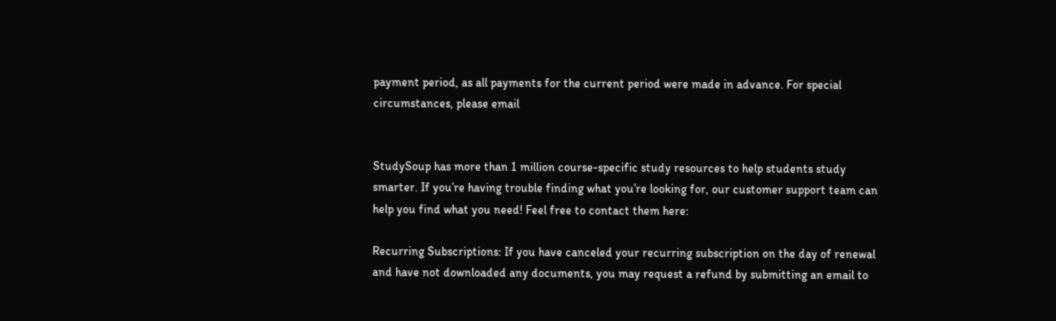payment period, as all payments for the current period were made in advance. For special circumstances, please email


StudySoup has more than 1 million course-specific study resources to help students study smarter. If you’re having trouble finding what you’re looking for, our customer support team can help you find what you need! Feel free to contact them here:

Recurring Subscriptions: If you have canceled your recurring subscription on the day of renewal and have not downloaded any documents, you may request a refund by submitting an email to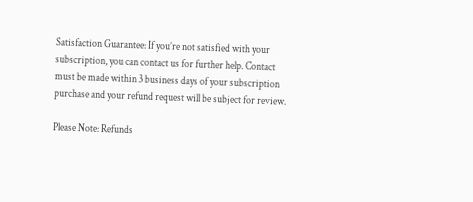Satisfaction Guarantee: If you’re not satisfied with your subscription, you can contact us for further help. Contact must be made within 3 business days of your subscription purchase and your refund request will be subject for review.

Please Note: Refunds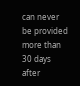can never be provided more than 30 days after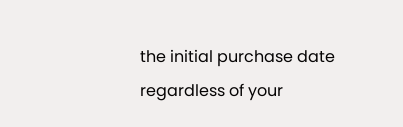the initial purchase date regardless of your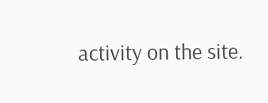activity on the site.